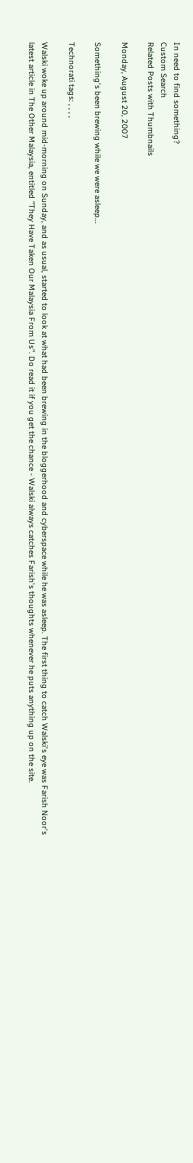In need to find something?
Custom Search
Related Posts with Thumbnails

Monday, August 20, 2007

Something's been brewing while we were asleep...

Technorati tags: , , , ,

Walski woke up around mid-morning on Sunday, and as usual, started to look at what had been brewing in the bloggerhood and cyberspace while he was asleep. The first thing to catch Walski's eye was Farish Noor's latest article in The Other Malaysia, entitled "They Have Taken Our Malaysia From Us". Do read it if you get the chance - Walski always catches Farish's thoughts whenever he puts anything up on the site.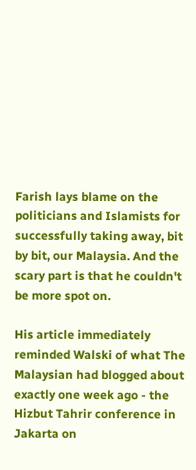Farish lays blame on the politicians and Islamists for successfully taking away, bit by bit, our Malaysia. And the scary part is that he couldn't be more spot on.

His article immediately reminded Walski of what The Malaysian had blogged about exactly one week ago - the Hizbut Tahrir conference in Jakarta on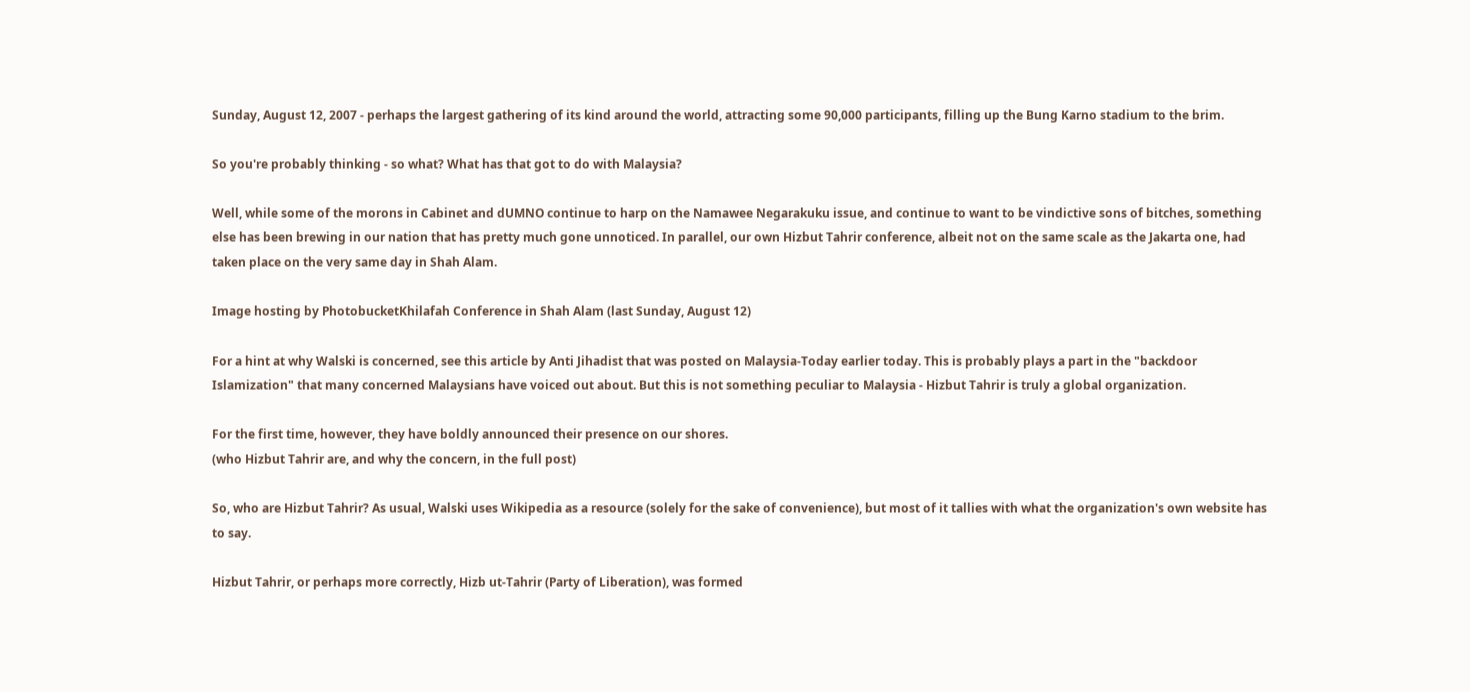Sunday, August 12, 2007 - perhaps the largest gathering of its kind around the world, attracting some 90,000 participants, filling up the Bung Karno stadium to the brim.

So you're probably thinking - so what? What has that got to do with Malaysia?

Well, while some of the morons in Cabinet and dUMNO continue to harp on the Namawee Negarakuku issue, and continue to want to be vindictive sons of bitches, something else has been brewing in our nation that has pretty much gone unnoticed. In parallel, our own Hizbut Tahrir conference, albeit not on the same scale as the Jakarta one, had taken place on the very same day in Shah Alam.

Image hosting by PhotobucketKhilafah Conference in Shah Alam (last Sunday, August 12)

For a hint at why Walski is concerned, see this article by Anti Jihadist that was posted on Malaysia-Today earlier today. This is probably plays a part in the "backdoor Islamization" that many concerned Malaysians have voiced out about. But this is not something peculiar to Malaysia - Hizbut Tahrir is truly a global organization.

For the first time, however, they have boldly announced their presence on our shores.
(who Hizbut Tahrir are, and why the concern, in the full post)

So, who are Hizbut Tahrir? As usual, Walski uses Wikipedia as a resource (solely for the sake of convenience), but most of it tallies with what the organization's own website has to say.

Hizbut Tahrir, or perhaps more correctly, Hizb ut-Tahrir (Party of Liberation), was formed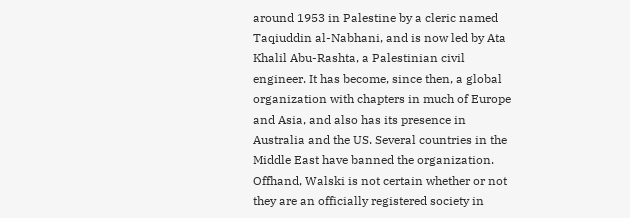around 1953 in Palestine by a cleric named Taqiuddin al-Nabhani, and is now led by Ata Khalil Abu-Rashta, a Palestinian civil engineer. It has become, since then, a global organization with chapters in much of Europe and Asia, and also has its presence in Australia and the US. Several countries in the Middle East have banned the organization. Offhand, Walski is not certain whether or not they are an officially registered society in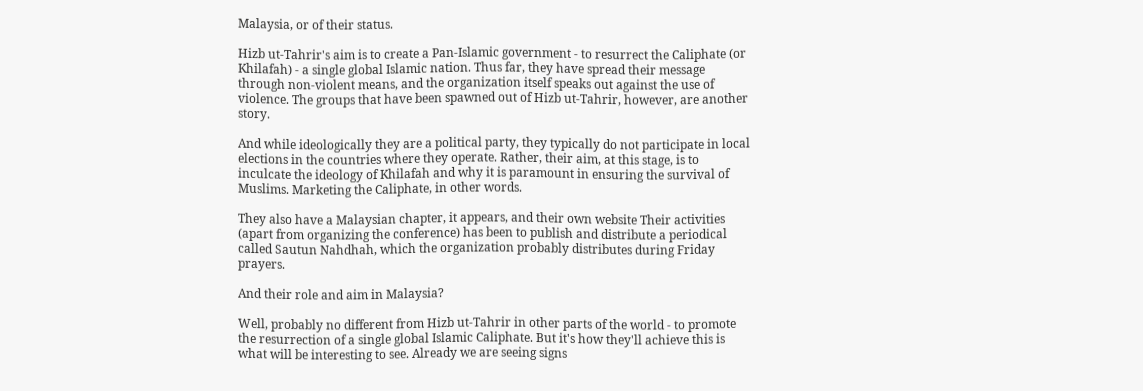Malaysia, or of their status.

Hizb ut-Tahrir's aim is to create a Pan-Islamic government - to resurrect the Caliphate (or Khilafah) - a single global Islamic nation. Thus far, they have spread their message through non-violent means, and the organization itself speaks out against the use of violence. The groups that have been spawned out of Hizb ut-Tahrir, however, are another story.

And while ideologically they are a political party, they typically do not participate in local elections in the countries where they operate. Rather, their aim, at this stage, is to inculcate the ideology of Khilafah and why it is paramount in ensuring the survival of Muslims. Marketing the Caliphate, in other words.

They also have a Malaysian chapter, it appears, and their own website Their activities (apart from organizing the conference) has been to publish and distribute a periodical called Sautun Nahdhah, which the organization probably distributes during Friday prayers.

And their role and aim in Malaysia?

Well, probably no different from Hizb ut-Tahrir in other parts of the world - to promote the resurrection of a single global Islamic Caliphate. But it's how they'll achieve this is what will be interesting to see. Already we are seeing signs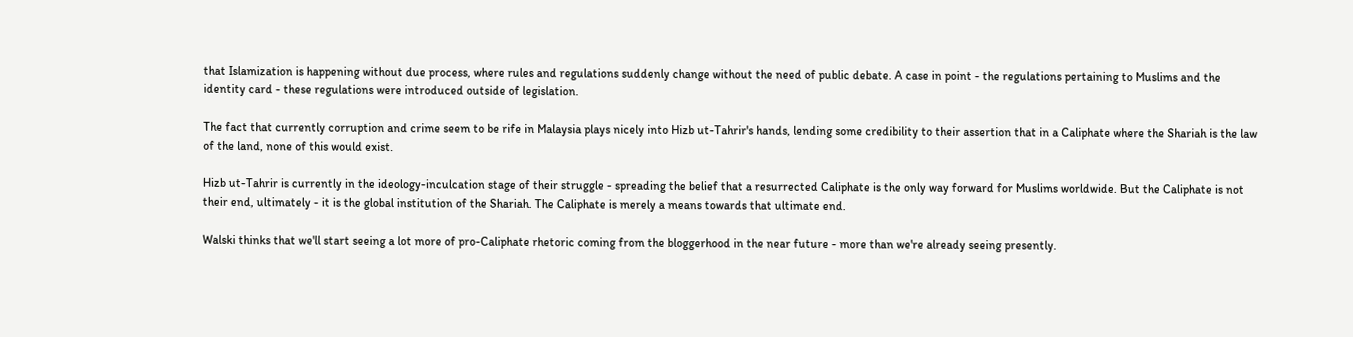that Islamization is happening without due process, where rules and regulations suddenly change without the need of public debate. A case in point - the regulations pertaining to Muslims and the identity card - these regulations were introduced outside of legislation.

The fact that currently corruption and crime seem to be rife in Malaysia plays nicely into Hizb ut-Tahrir's hands, lending some credibility to their assertion that in a Caliphate where the Shariah is the law of the land, none of this would exist.

Hizb ut-Tahrir is currently in the ideology-inculcation stage of their struggle - spreading the belief that a resurrected Caliphate is the only way forward for Muslims worldwide. But the Caliphate is not their end, ultimately - it is the global institution of the Shariah. The Caliphate is merely a means towards that ultimate end.

Walski thinks that we'll start seeing a lot more of pro-Caliphate rhetoric coming from the bloggerhood in the near future - more than we're already seeing presently.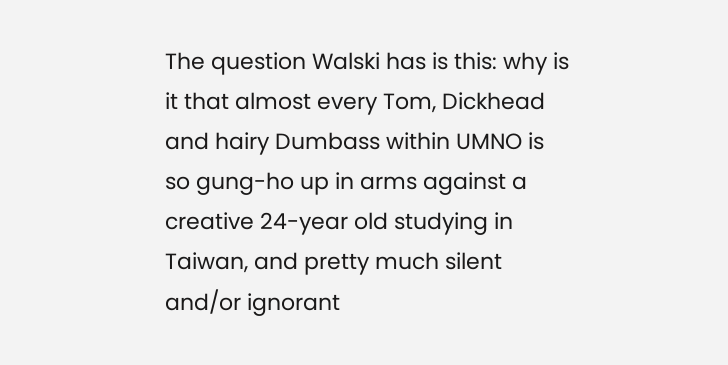The question Walski has is this: why is it that almost every Tom, Dickhead and hairy Dumbass within UMNO is so gung-ho up in arms against a creative 24-year old studying in Taiwan, and pretty much silent and/or ignorant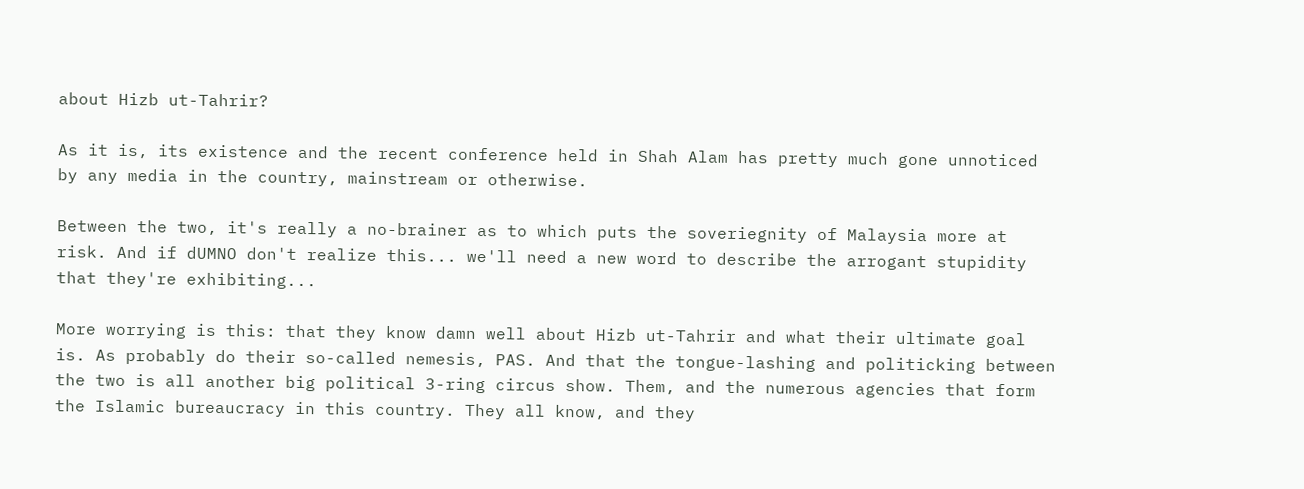about Hizb ut-Tahrir?

As it is, its existence and the recent conference held in Shah Alam has pretty much gone unnoticed by any media in the country, mainstream or otherwise.

Between the two, it's really a no-brainer as to which puts the soveriegnity of Malaysia more at risk. And if dUMNO don't realize this... we'll need a new word to describe the arrogant stupidity that they're exhibiting...

More worrying is this: that they know damn well about Hizb ut-Tahrir and what their ultimate goal is. As probably do their so-called nemesis, PAS. And that the tongue-lashing and politicking between the two is all another big political 3-ring circus show. Them, and the numerous agencies that form the Islamic bureaucracy in this country. They all know, and they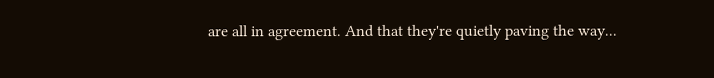are all in agreement. And that they're quietly paving the way...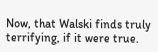Now, that Walski finds truly terrifying, if it were true.